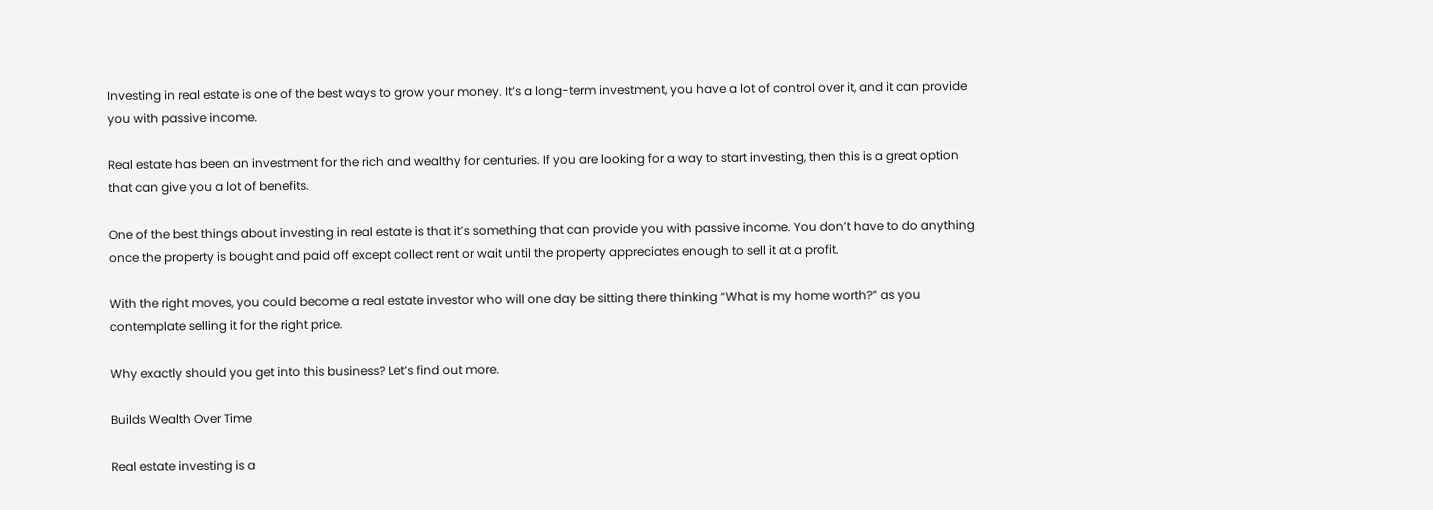Investing in real estate is one of the best ways to grow your money. It’s a long-term investment, you have a lot of control over it, and it can provide you with passive income.

Real estate has been an investment for the rich and wealthy for centuries. If you are looking for a way to start investing, then this is a great option that can give you a lot of benefits.

One of the best things about investing in real estate is that it’s something that can provide you with passive income. You don’t have to do anything once the property is bought and paid off except collect rent or wait until the property appreciates enough to sell it at a profit.

With the right moves, you could become a real estate investor who will one day be sitting there thinking “What is my home worth?” as you contemplate selling it for the right price.

Why exactly should you get into this business? Let’s find out more.

Builds Wealth Over Time

Real estate investing is a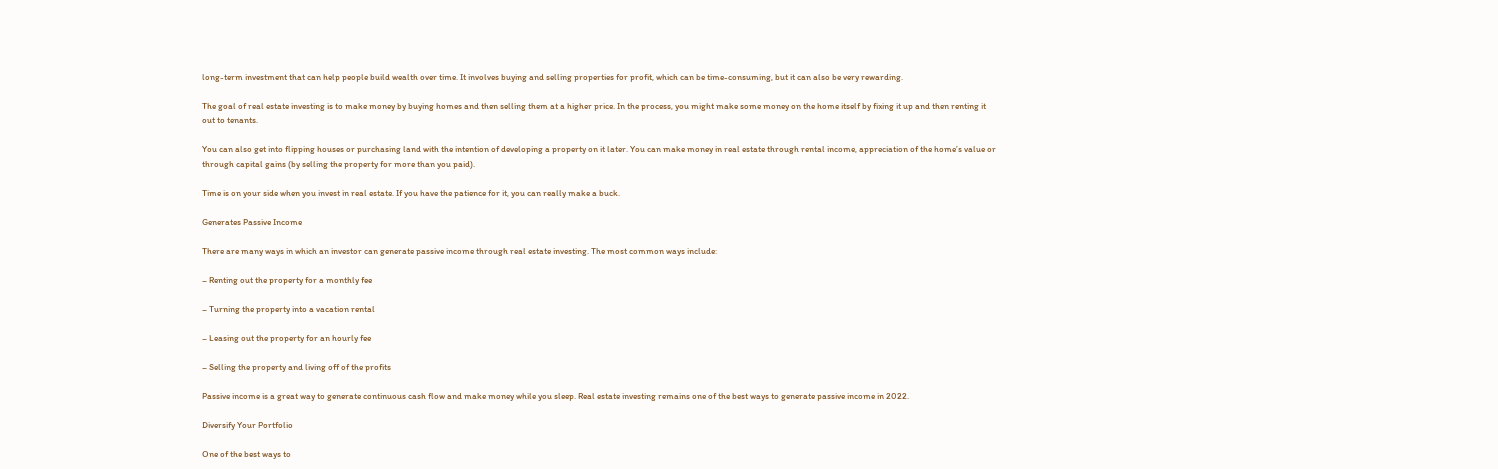long-term investment that can help people build wealth over time. It involves buying and selling properties for profit, which can be time-consuming, but it can also be very rewarding.

The goal of real estate investing is to make money by buying homes and then selling them at a higher price. In the process, you might make some money on the home itself by fixing it up and then renting it out to tenants.

You can also get into flipping houses or purchasing land with the intention of developing a property on it later. You can make money in real estate through rental income, appreciation of the home’s value or through capital gains (by selling the property for more than you paid).

Time is on your side when you invest in real estate. If you have the patience for it, you can really make a buck.

Generates Passive Income

There are many ways in which an investor can generate passive income through real estate investing. The most common ways include:

– Renting out the property for a monthly fee

– Turning the property into a vacation rental

– Leasing out the property for an hourly fee

– Selling the property and living off of the profits

Passive income is a great way to generate continuous cash flow and make money while you sleep. Real estate investing remains one of the best ways to generate passive income in 2022.

Diversify Your Portfolio

One of the best ways to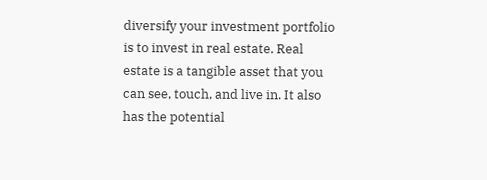diversify your investment portfolio is to invest in real estate. Real estate is a tangible asset that you can see, touch, and live in. It also has the potential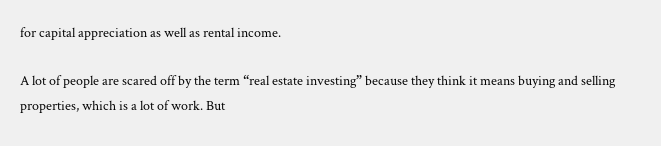for capital appreciation as well as rental income.

A lot of people are scared off by the term “real estate investing” because they think it means buying and selling properties, which is a lot of work. But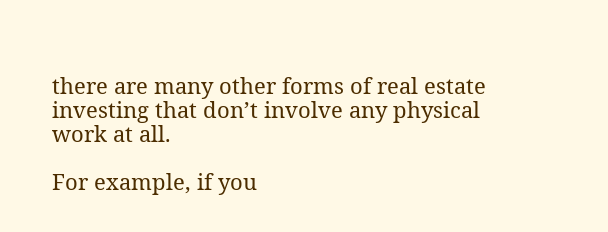there are many other forms of real estate investing that don’t involve any physical work at all.

For example, if you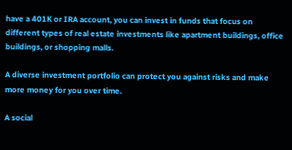have a 401K or IRA account, you can invest in funds that focus on different types of real estate investments like apartment buildings, office buildings, or shopping malls.

A diverse investment portfolio can protect you against risks and make more money for you over time.

A social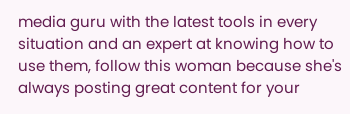media guru with the latest tools in every situation and an expert at knowing how to use them, follow this woman because she's always posting great content for your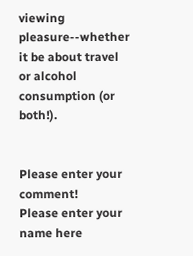viewing pleasure--whether it be about travel or alcohol consumption (or both!).


Please enter your comment!
Please enter your name here